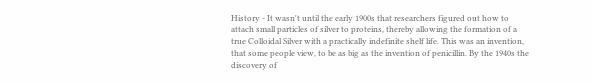History - It wasn't until the early 1900s that researchers figured out how to attach small particles of silver to proteins, thereby allowing the formation of a true Colloidal Silver with a practically indefinite shelf life. This was an invention, that some people view, to be as big as the invention of penicillin. By the 1940s the discovery of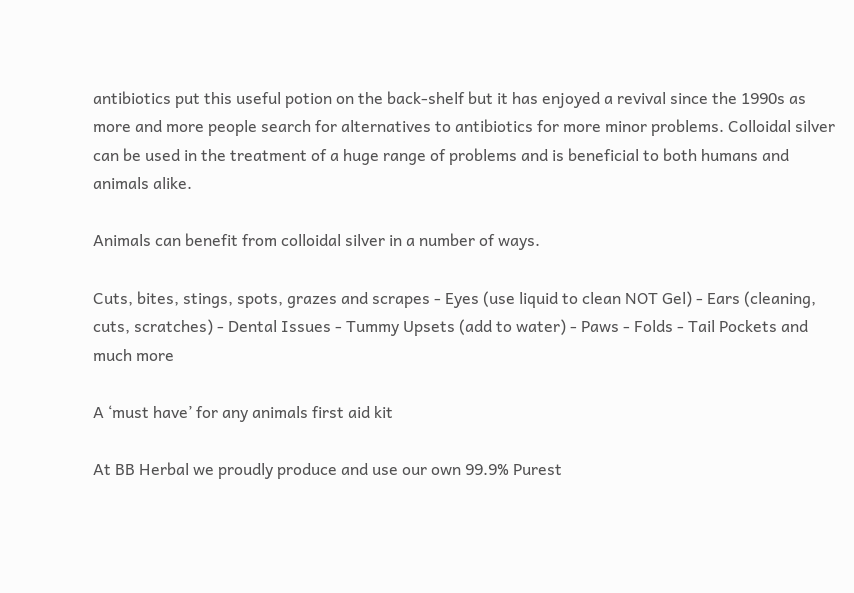antibiotics put this useful potion on the back-shelf but it has enjoyed a revival since the 1990s as more and more people search for alternatives to antibiotics for more minor problems. Colloidal silver can be used in the treatment of a huge range of problems and is beneficial to both humans and animals alike.

Animals can benefit from colloidal silver in a number of ways.

Cuts, bites, stings, spots, grazes and scrapes - Eyes (use liquid to clean NOT Gel) - Ears (cleaning, cuts, scratches) - Dental Issues - Tummy Upsets (add to water) - Paws - Folds - Tail Pockets and much more

A ‘must have’ for any animals first aid kit

At BB Herbal we proudly produce and use our own 99.9% Purest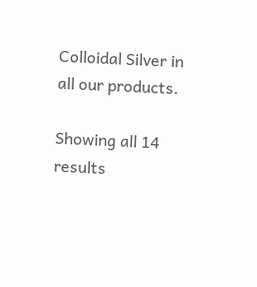Colloidal Silver in all our products.

Showing all 14 results